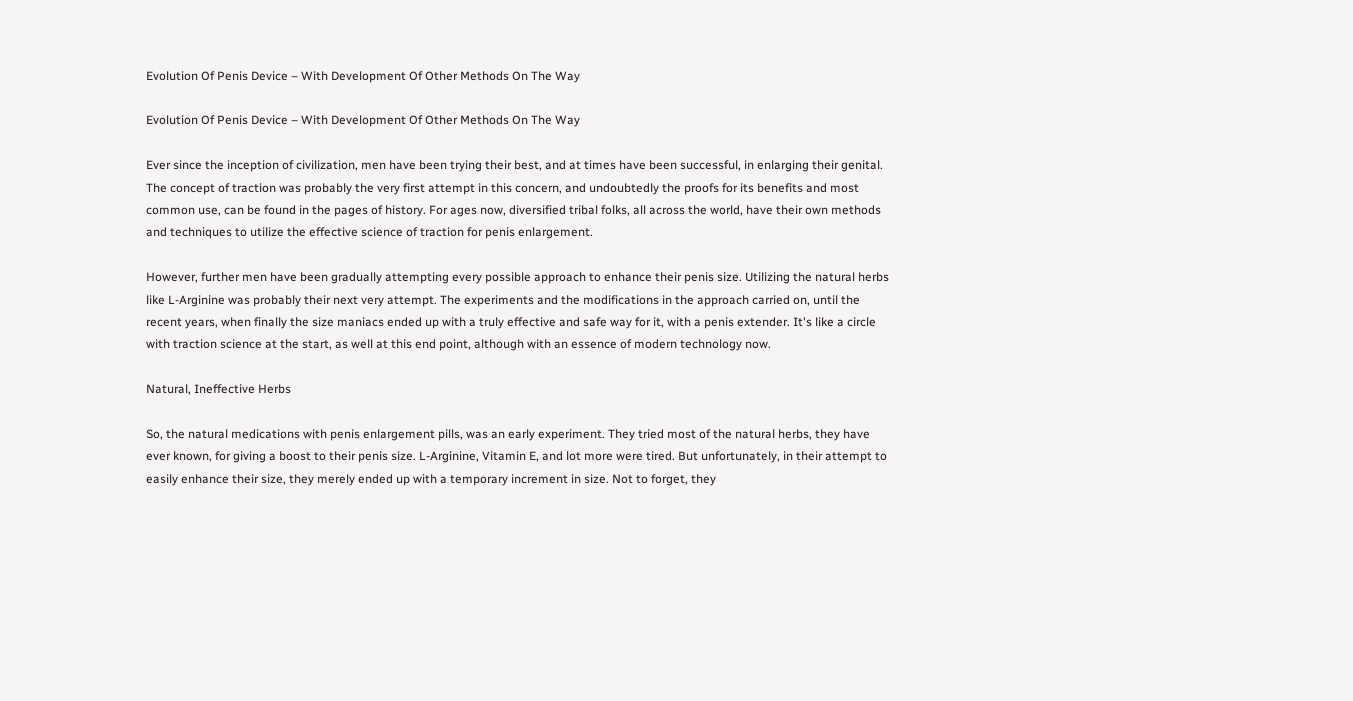Evolution Of Penis Device – With Development Of Other Methods On The Way

Evolution Of Penis Device – With Development Of Other Methods On The Way

Ever since the inception of civilization, men have been trying their best, and at times have been successful, in enlarging their genital. The concept of traction was probably the very first attempt in this concern, and undoubtedly the proofs for its benefits and most common use, can be found in the pages of history. For ages now, diversified tribal folks, all across the world, have their own methods and techniques to utilize the effective science of traction for penis enlargement.

However, further men have been gradually attempting every possible approach to enhance their penis size. Utilizing the natural herbs like L-Arginine was probably their next very attempt. The experiments and the modifications in the approach carried on, until the recent years, when finally the size maniacs ended up with a truly effective and safe way for it, with a penis extender. It's like a circle with traction science at the start, as well at this end point, although with an essence of modern technology now.

Natural, Ineffective Herbs

So, the natural medications with penis enlargement pills, was an early experiment. They tried most of the natural herbs, they have ever known, for giving a boost to their penis size. L-Arginine, Vitamin E, and lot more were tired. But unfortunately, in their attempt to easily enhance their size, they merely ended up with a temporary increment in size. Not to forget, they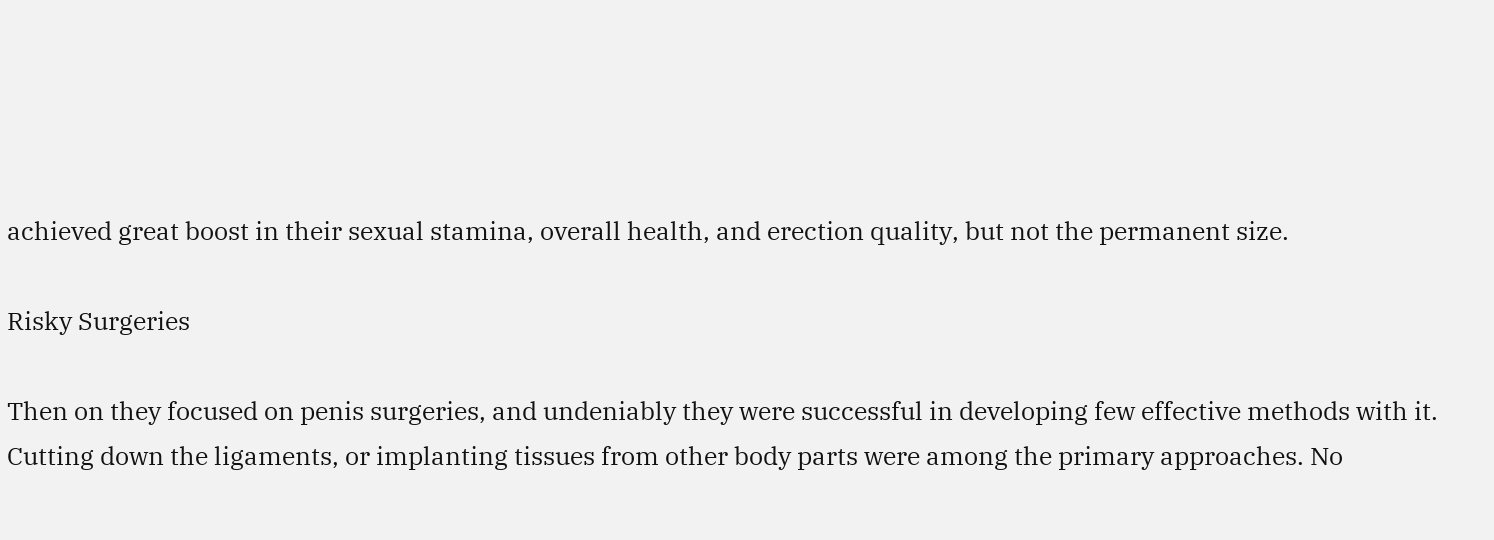achieved great boost in their sexual stamina, overall health, and erection quality, but not the permanent size.

Risky Surgeries

Then on they focused on penis surgeries, and undeniably they were successful in developing few effective methods with it. Cutting down the ligaments, or implanting tissues from other body parts were among the primary approaches. No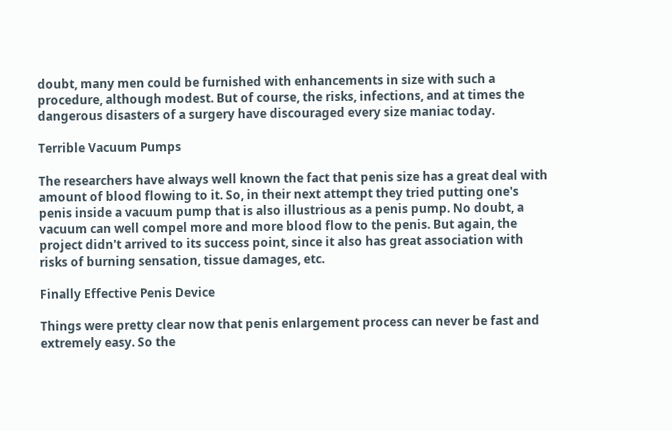doubt, many men could be furnished with enhancements in size with such a procedure, although modest. But of course, the risks, infections, and at times the dangerous disasters of a surgery have discouraged every size maniac today.

Terrible Vacuum Pumps

The researchers have always well known the fact that penis size has a great deal with amount of blood flowing to it. So, in their next attempt they tried putting one's penis inside a vacuum pump that is also illustrious as a penis pump. No doubt, a vacuum can well compel more and more blood flow to the penis. But again, the project didn't arrived to its success point, since it also has great association with risks of burning sensation, tissue damages, etc.

Finally Effective Penis Device

Things were pretty clear now that penis enlargement process can never be fast and extremely easy. So the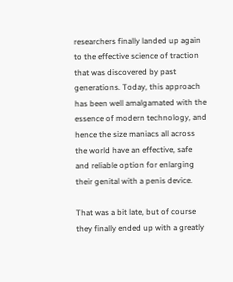researchers finally landed up again to the effective science of traction that was discovered by past generations. Today, this approach has been well amalgamated with the essence of modern technology, and hence the size maniacs all across the world have an effective, safe and reliable option for enlarging their genital with a penis device.

That was a bit late, but of course they finally ended up with a greatly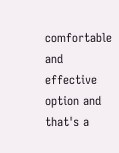comfortable and effective option and that's a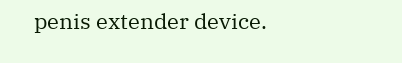penis extender device.